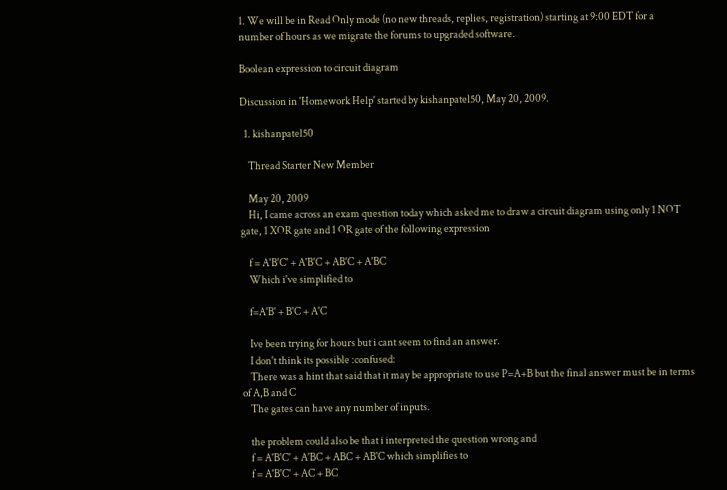1. We will be in Read Only mode (no new threads, replies, registration) starting at 9:00 EDT for a number of hours as we migrate the forums to upgraded software.

Boolean expression to circuit diagram

Discussion in 'Homework Help' started by kishanpatel50, May 20, 2009.

  1. kishanpatel50

    Thread Starter New Member

    May 20, 2009
    Hi, I came across an exam question today which asked me to draw a circuit diagram using only 1 NOT gate, 1 XOR gate and 1 OR gate of the following expression

    f = A'B'C' + A'B'C + AB'C + A'BC
    Which i've simplified to

    f=A'B' + B'C + A'C

    Ive been trying for hours but i cant seem to find an answer.
    I don't think its possible :confused:
    There was a hint that said that it may be appropriate to use P=A+B but the final answer must be in terms of A,B and C
    The gates can have any number of inputs.

    the problem could also be that i interpreted the question wrong and
    f = A'B'C' + A'BC + ABC + AB'C which simplifies to
    f = A'B'C' + AC + BC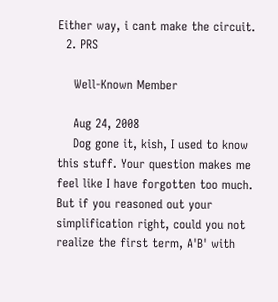Either way, i cant make the circuit.
  2. PRS

    Well-Known Member

    Aug 24, 2008
    Dog gone it, kish, I used to know this stuff. Your question makes me feel like I have forgotten too much. But if you reasoned out your simplification right, could you not realize the first term, A'B' with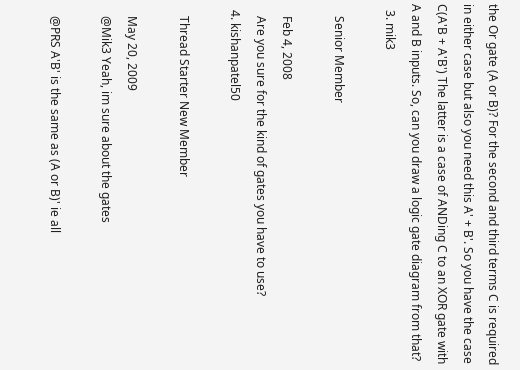the Or gate (A or B)? For the second and third terms C is required in either case but also you need this A' + B'. So you have the case C(A'B + A'B') The latter is a case of ANDing C to an XOR gate with A and B inputs. So, can you draw a logic gate diagram from that?
  3. mik3

    Senior Member

    Feb 4, 2008
    Are you sure for the kind of gates you have to use?
  4. kishanpatel50

    Thread Starter New Member

    May 20, 2009
    @Mik3 Yeah, im sure about the gates

    @PRS A'B' is the same as (A or B)' ie all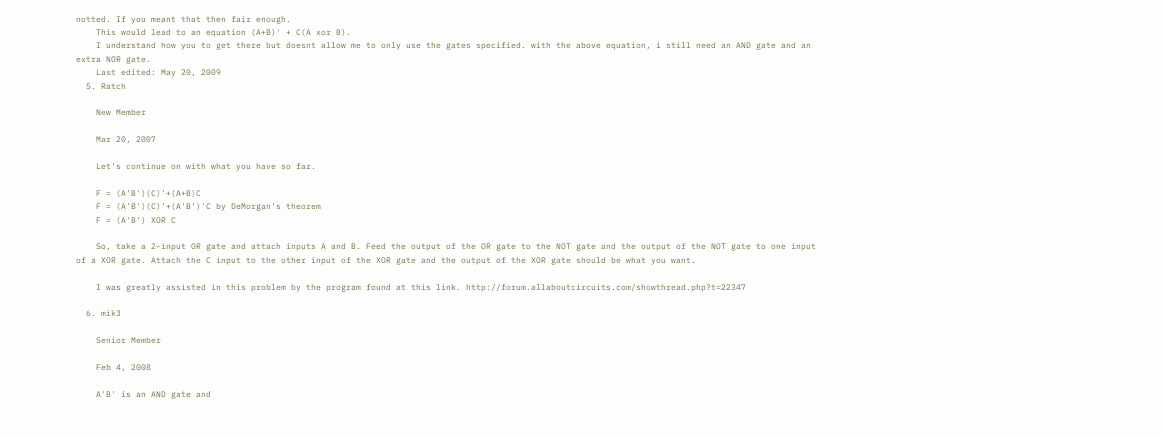notted. If you meant that then fair enough.
    This would lead to an equation (A+B)' + C(A xor B).
    I understand how you to get there but doesnt allow me to only use the gates specified. with the above equation, i still need an AND gate and an extra NOR gate.
    Last edited: May 20, 2009
  5. Ratch

    New Member

    Mar 20, 2007

    Let's continue on with what you have so far.

    F = (A'B')(C)'+(A+B)C
    F = (A'B')(C)'+(A'B')'C by DeMorgan's theorem
    F = (A'B') XOR C

    So, take a 2-input OR gate and attach inputs A and B. Feed the output of the OR gate to the NOT gate and the output of the NOT gate to one input of a XOR gate. Attach the C input to the other input of the XOR gate and the output of the XOR gate should be what you want.

    I was greatly assisted in this problem by the program found at this link. http://forum.allaboutcircuits.com/showthread.php?t=22347

  6. mik3

    Senior Member

    Feb 4, 2008

    A'B' is an AND gate and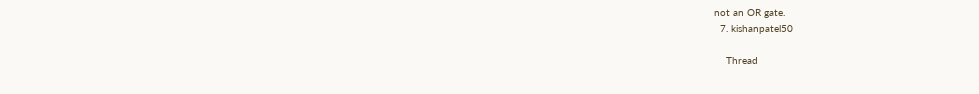not an OR gate.
  7. kishanpatel50

    Thread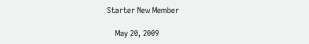Starter New Member

    May 20, 2009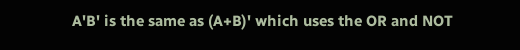A'B' is the same as (A+B)' which uses the OR and NOT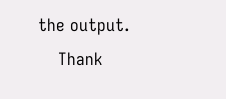the output.
    Thank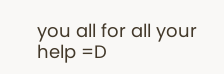you all for all your help =D